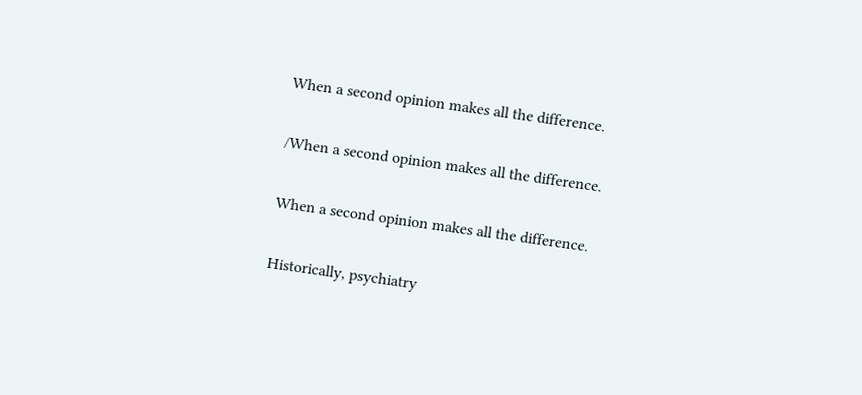When a second opinion makes all the difference.

/When a second opinion makes all the difference.

When a second opinion makes all the difference.

Historically, psychiatry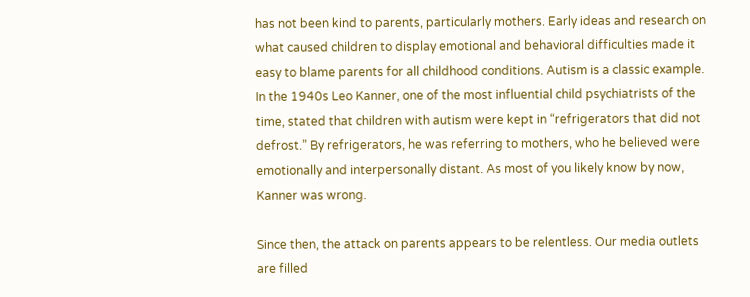has not been kind to parents, particularly mothers. Early ideas and research on what caused children to display emotional and behavioral difficulties made it easy to blame parents for all childhood conditions. Autism is a classic example. In the 1940s Leo Kanner, one of the most influential child psychiatrists of the time, stated that children with autism were kept in “refrigerators that did not defrost.” By refrigerators, he was referring to mothers, who he believed were emotionally and interpersonally distant. As most of you likely know by now, Kanner was wrong.

Since then, the attack on parents appears to be relentless. Our media outlets are filled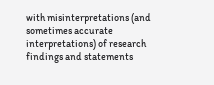with misinterpretations (and sometimes accurate interpretations) of research findings and statements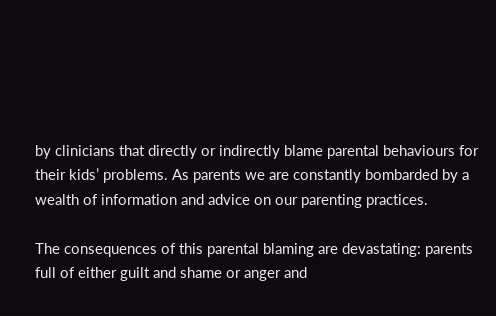by clinicians that directly or indirectly blame parental behaviours for their kids’ problems. As parents we are constantly bombarded by a wealth of information and advice on our parenting practices.

The consequences of this parental blaming are devastating: parents full of either guilt and shame or anger and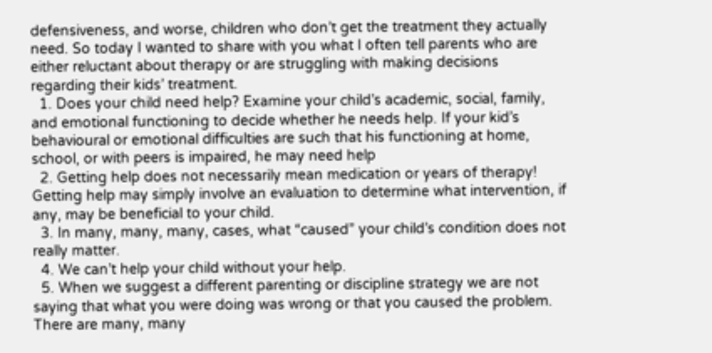defensiveness, and worse, children who don’t get the treatment they actually need. So today I wanted to share with you what I often tell parents who are either reluctant about therapy or are struggling with making decisions regarding their kids’ treatment.
  1. Does your child need help? Examine your child’s academic, social, family, and emotional functioning to decide whether he needs help. If your kid’s behavioural or emotional difficulties are such that his functioning at home, school, or with peers is impaired, he may need help
  2. Getting help does not necessarily mean medication or years of therapy! Getting help may simply involve an evaluation to determine what intervention, if any, may be beneficial to your child.
  3. In many, many, many, cases, what “caused” your child’s condition does not really matter.
  4. We can’t help your child without your help.
  5. When we suggest a different parenting or discipline strategy we are not saying that what you were doing was wrong or that you caused the problem. There are many, many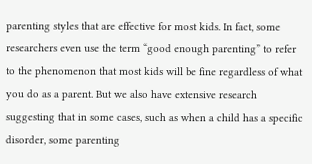parenting styles that are effective for most kids. In fact, some researchers even use the term “good enough parenting” to refer to the phenomenon that most kids will be fine regardless of what you do as a parent. But we also have extensive research suggesting that in some cases, such as when a child has a specific disorder, some parenting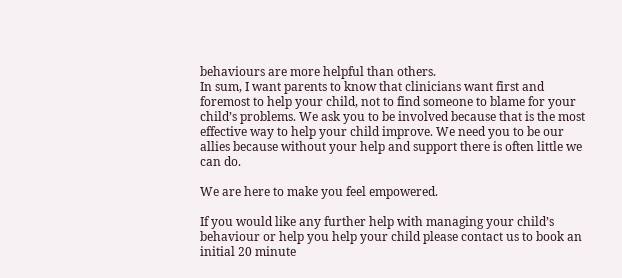behaviours are more helpful than others.
In sum, I want parents to know that clinicians want first and foremost to help your child, not to find someone to blame for your child’s problems. We ask you to be involved because that is the most effective way to help your child improve. We need you to be our allies because without your help and support there is often little we can do.

We are here to make you feel empowered.

If you would like any further help with managing your child’s behaviour or help you help your child please contact us to book an initial 20 minute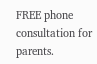FREE phone consultation for parents.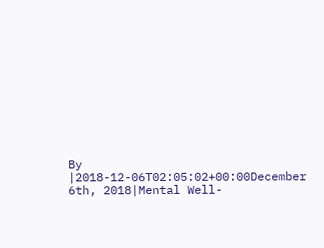By |2018-12-06T02:05:02+00:00December 6th, 2018|Mental Well-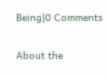Being|0 Comments

About the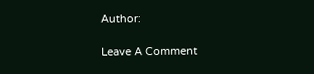Author:

Leave A Comment